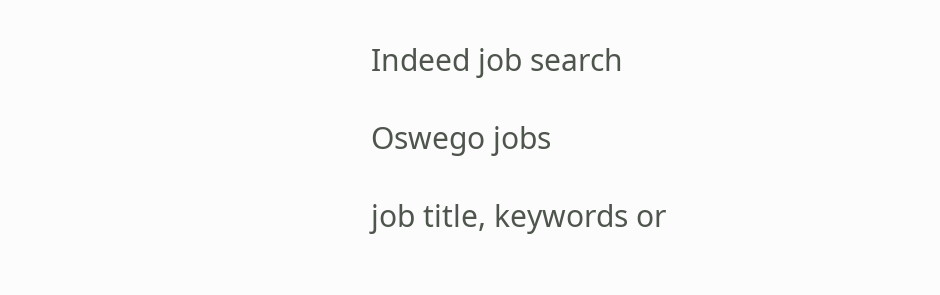Indeed job search

Oswego jobs

job title, keywords or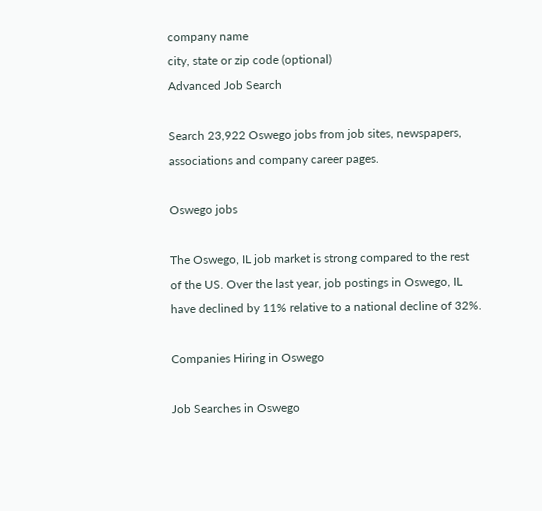company name
city, state or zip code (optional)
Advanced Job Search

Search 23,922 Oswego jobs from job sites, newspapers, associations and company career pages.

Oswego jobs

The Oswego, IL job market is strong compared to the rest of the US. Over the last year, job postings in Oswego, IL have declined by 11% relative to a national decline of 32%.

Companies Hiring in Oswego

Job Searches in Oswego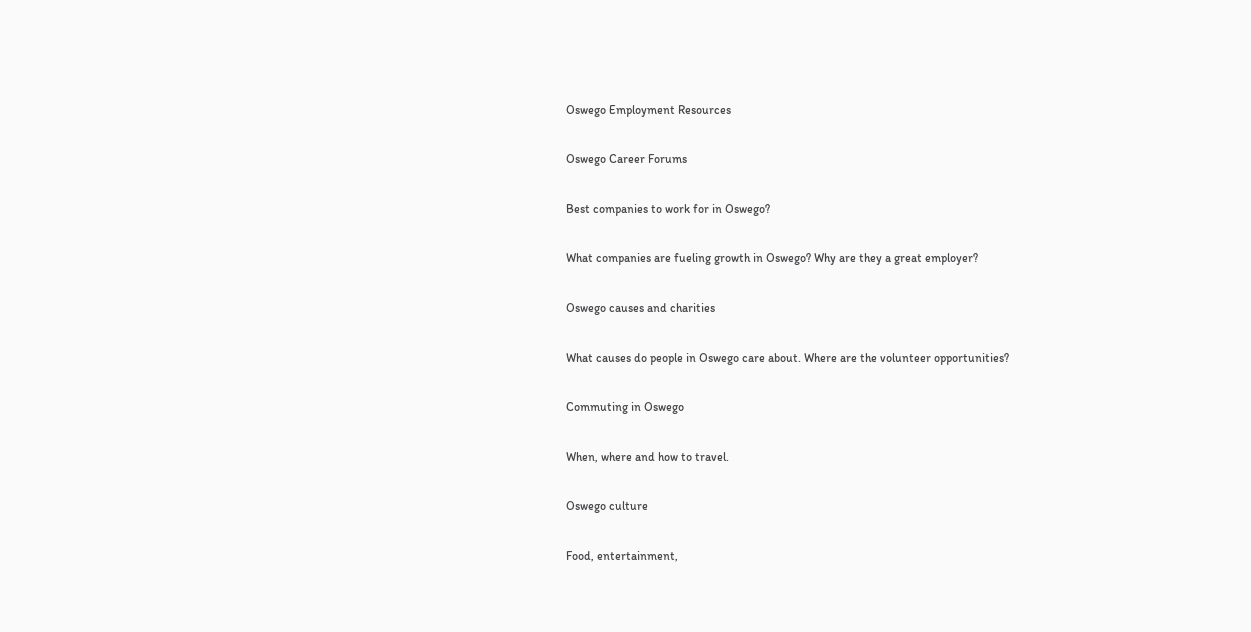Oswego Employment Resources

Oswego Career Forums

Best companies to work for in Oswego?

What companies are fueling growth in Oswego? Why are they a great employer?

Oswego causes and charities

What causes do people in Oswego care about. Where are the volunteer opportunities?

Commuting in Oswego

When, where and how to travel.

Oswego culture

Food, entertainment,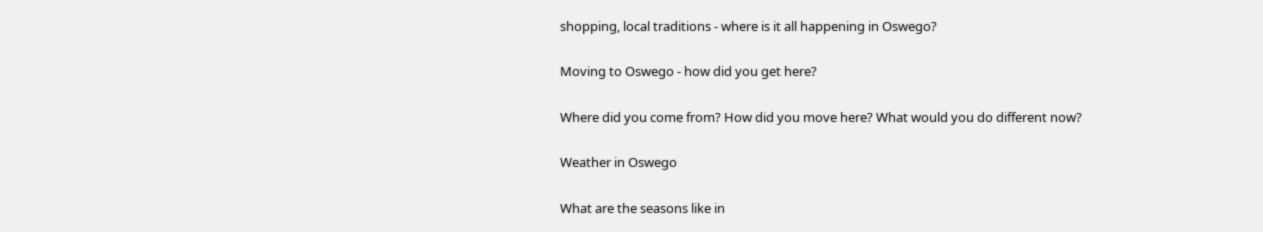shopping, local traditions - where is it all happening in Oswego?

Moving to Oswego - how did you get here?

Where did you come from? How did you move here? What would you do different now?

Weather in Oswego

What are the seasons like in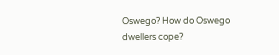Oswego? How do Oswego dwellers cope?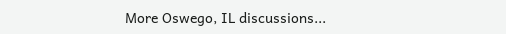More Oswego, IL discussions...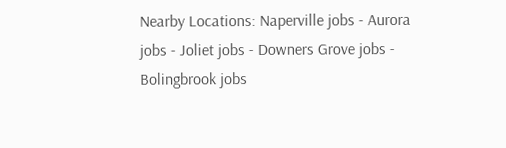Nearby Locations: Naperville jobs - Aurora jobs - Joliet jobs - Downers Grove jobs - Bolingbrook jobs